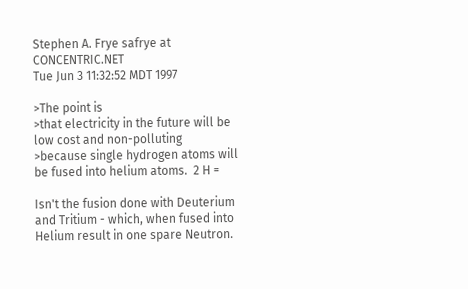Stephen A. Frye safrye at CONCENTRIC.NET
Tue Jun 3 11:32:52 MDT 1997

>The point is
>that electricity in the future will be low cost and non-polluting
>because single hydrogen atoms will be fused into helium atoms.  2 H =

Isn't the fusion done with Deuterium and Tritium - which, when fused into
Helium result in one spare Neutron.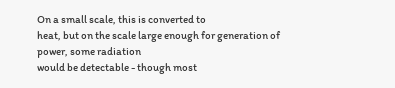On a small scale, this is converted to
heat, but on the scale large enough for generation of power, some radiation
would be detectable - though most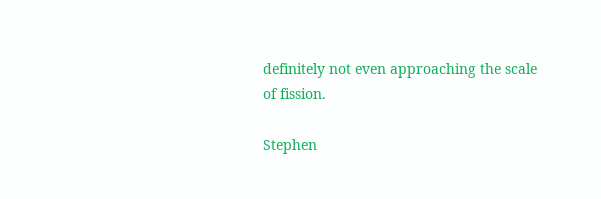definitely not even approaching the scale
of fission.

Stephen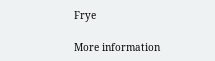Frye

More information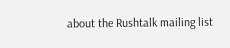about the Rushtalk mailing list